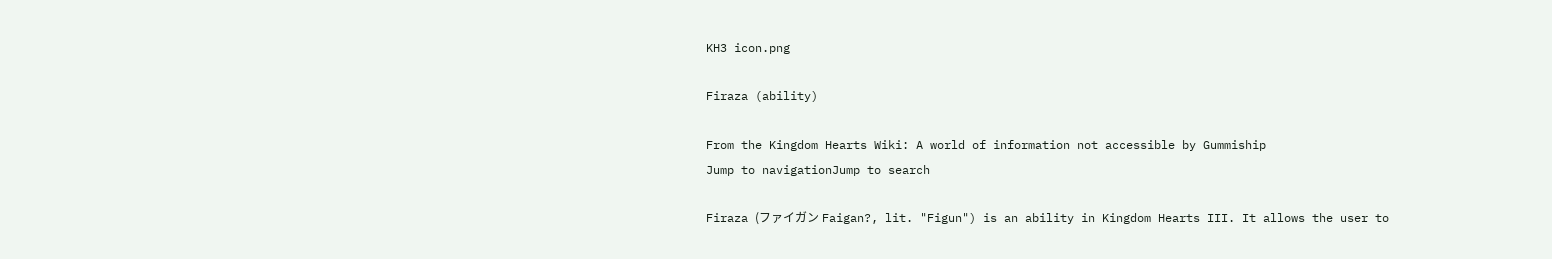KH3 icon.png

Firaza (ability)

From the Kingdom Hearts Wiki: A world of information not accessible by Gummiship
Jump to navigationJump to search

Firaza (ファイガン Faigan?, lit. "Figun") is an ability in Kingdom Hearts III. It allows the user to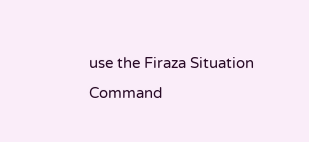use the Firaza Situation Command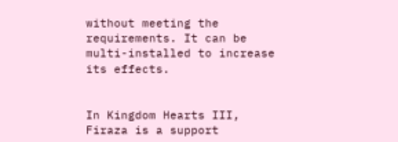without meeting the requirements. It can be multi-installed to increase its effects.


In Kingdom Hearts III, Firaza is a support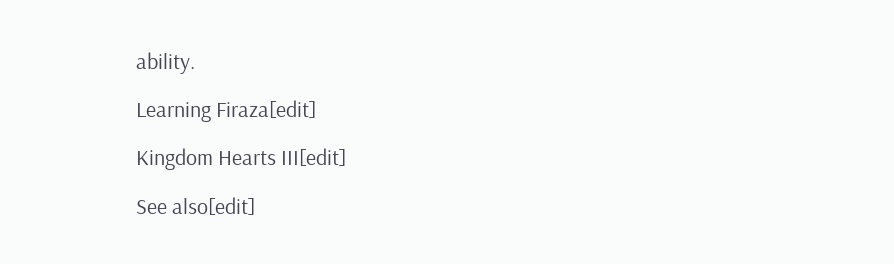ability.

Learning Firaza[edit]

Kingdom Hearts III[edit]

See also[edit]